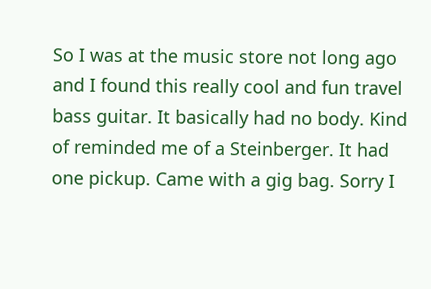So I was at the music store not long ago and I found this really cool and fun travel bass guitar. It basically had no body. Kind of reminded me of a Steinberger. It had one pickup. Came with a gig bag. Sorry I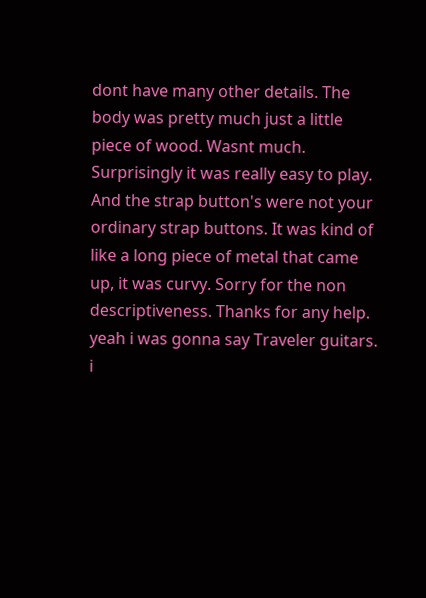dont have many other details. The body was pretty much just a little piece of wood. Wasnt much. Surprisingly it was really easy to play. And the strap button's were not your ordinary strap buttons. It was kind of like a long piece of metal that came up, it was curvy. Sorry for the non descriptiveness. Thanks for any help.
yeah i was gonna say Traveler guitars. i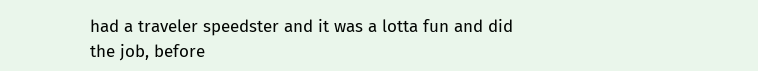had a traveler speedster and it was a lotta fun and did the job, before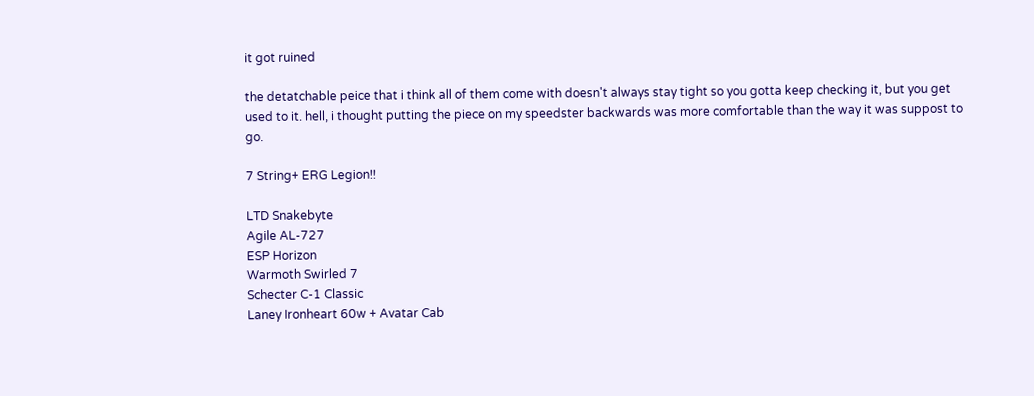it got ruined

the detatchable peice that i think all of them come with doesn't always stay tight so you gotta keep checking it, but you get used to it. hell, i thought putting the piece on my speedster backwards was more comfortable than the way it was suppost to go.

7 String+ ERG Legion!!

LTD Snakebyte
Agile AL-727
ESP Horizon
Warmoth Swirled 7
Schecter C-1 Classic
Laney Ironheart 60w + Avatar Cab